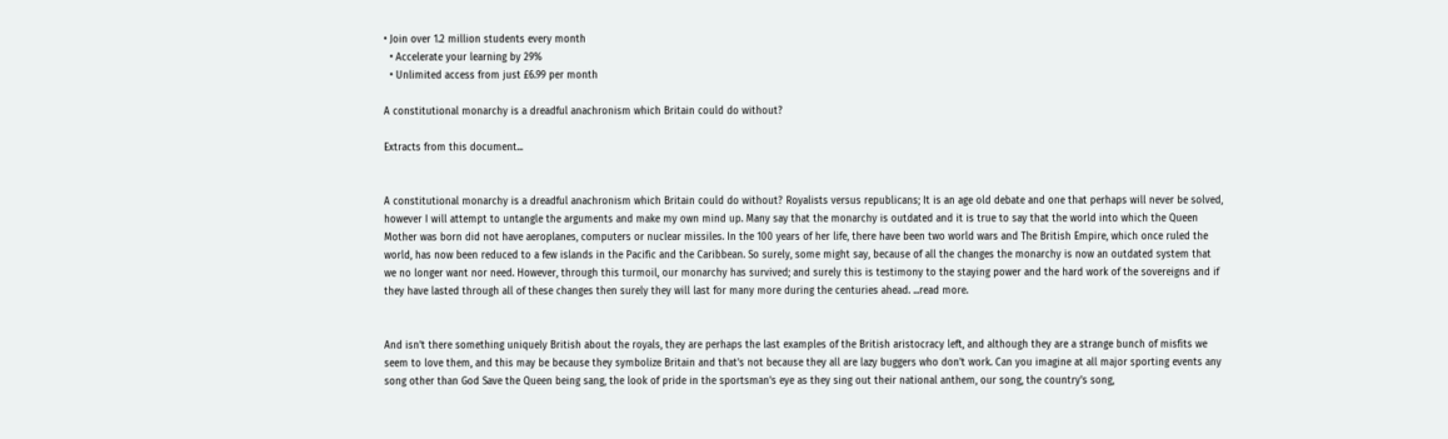• Join over 1.2 million students every month
  • Accelerate your learning by 29%
  • Unlimited access from just £6.99 per month

A constitutional monarchy is a dreadful anachronism which Britain could do without?

Extracts from this document...


A constitutional monarchy is a dreadful anachronism which Britain could do without? Royalists versus republicans; It is an age old debate and one that perhaps will never be solved, however I will attempt to untangle the arguments and make my own mind up. Many say that the monarchy is outdated and it is true to say that the world into which the Queen Mother was born did not have aeroplanes, computers or nuclear missiles. In the 100 years of her life, there have been two world wars and The British Empire, which once ruled the world, has now been reduced to a few islands in the Pacific and the Caribbean. So surely, some might say, because of all the changes the monarchy is now an outdated system that we no longer want nor need. However, through this turmoil, our monarchy has survived; and surely this is testimony to the staying power and the hard work of the sovereigns and if they have lasted through all of these changes then surely they will last for many more during the centuries ahead. ...read more.


And isn't there something uniquely British about the royals, they are perhaps the last examples of the British aristocracy left, and although they are a strange bunch of misfits we seem to love them, and this may be because they symbolize Britain and that's not because they all are lazy buggers who don't work. Can you imagine at all major sporting events any song other than God Save the Queen being sang, the look of pride in the sportsman's eye as they sing out their national anthem, our song, the country's song,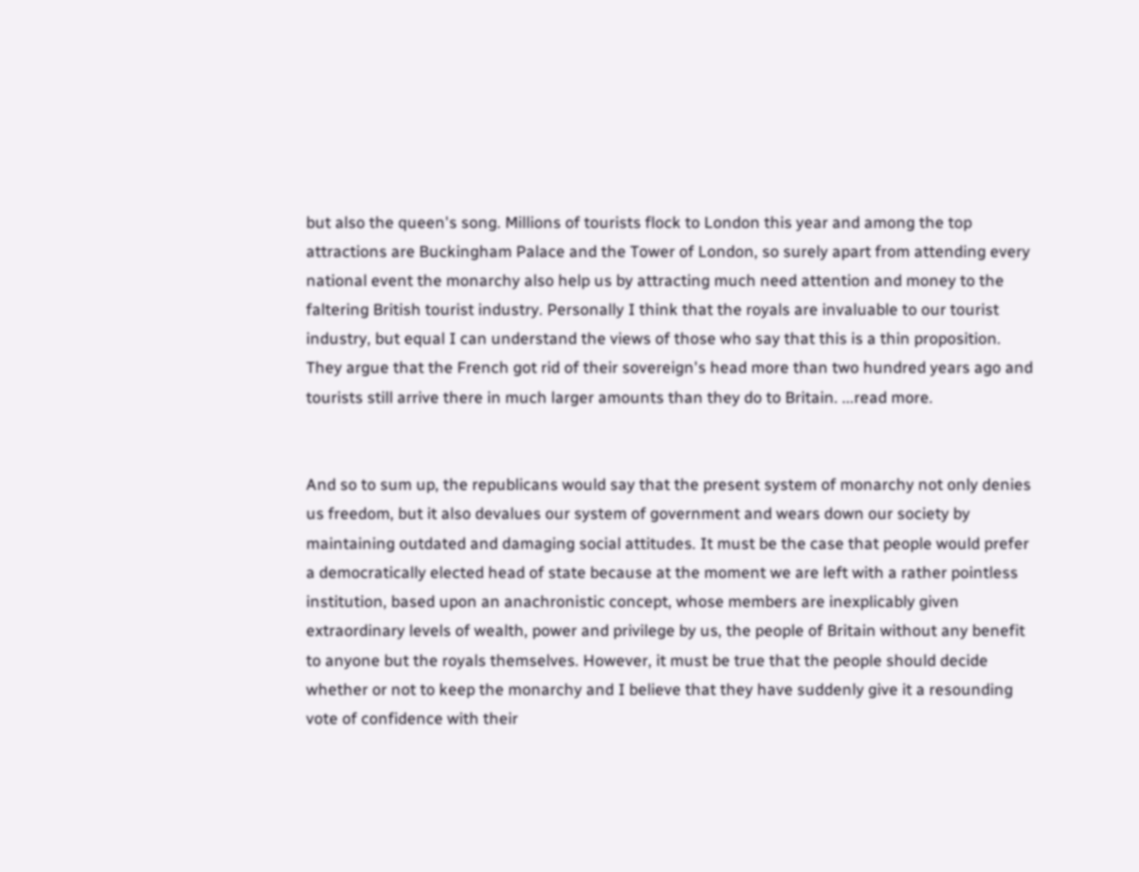but also the queen's song. Millions of tourists flock to London this year and among the top attractions are Buckingham Palace and the Tower of London, so surely apart from attending every national event the monarchy also help us by attracting much need attention and money to the faltering British tourist industry. Personally I think that the royals are invaluable to our tourist industry, but equal I can understand the views of those who say that this is a thin proposition. They argue that the French got rid of their sovereign's head more than two hundred years ago and tourists still arrive there in much larger amounts than they do to Britain. ...read more.


And so to sum up, the republicans would say that the present system of monarchy not only denies us freedom, but it also devalues our system of government and wears down our society by maintaining outdated and damaging social attitudes. It must be the case that people would prefer a democratically elected head of state because at the moment we are left with a rather pointless institution, based upon an anachronistic concept, whose members are inexplicably given extraordinary levels of wealth, power and privilege by us, the people of Britain without any benefit to anyone but the royals themselves. However, it must be true that the people should decide whether or not to keep the monarchy and I believe that they have suddenly give it a resounding vote of confidence with their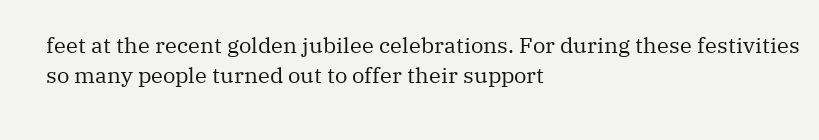feet at the recent golden jubilee celebrations. For during these festivities so many people turned out to offer their support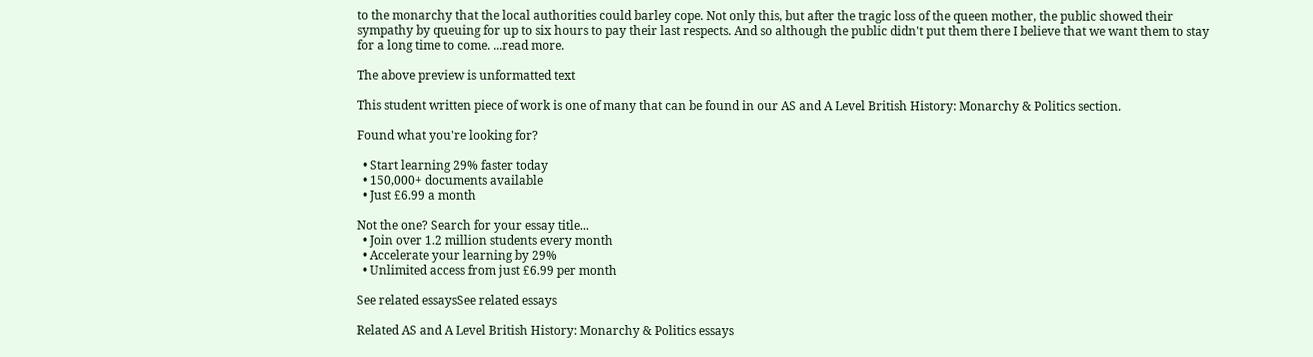to the monarchy that the local authorities could barley cope. Not only this, but after the tragic loss of the queen mother, the public showed their sympathy by queuing for up to six hours to pay their last respects. And so although the public didn't put them there I believe that we want them to stay for a long time to come. ...read more.

The above preview is unformatted text

This student written piece of work is one of many that can be found in our AS and A Level British History: Monarchy & Politics section.

Found what you're looking for?

  • Start learning 29% faster today
  • 150,000+ documents available
  • Just £6.99 a month

Not the one? Search for your essay title...
  • Join over 1.2 million students every month
  • Accelerate your learning by 29%
  • Unlimited access from just £6.99 per month

See related essaysSee related essays

Related AS and A Level British History: Monarchy & Politics essays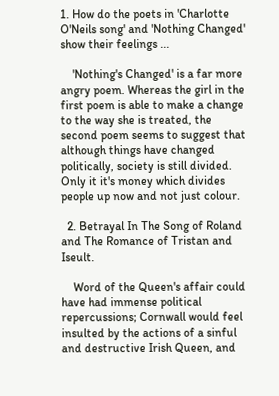1. How do the poets in 'Charlotte O'Neils song' and 'Nothing Changed' show their feelings ...

    'Nothing's Changed' is a far more angry poem. Whereas the girl in the first poem is able to make a change to the way she is treated, the second poem seems to suggest that although things have changed politically, society is still divided. Only it it's money which divides people up now and not just colour.

  2. Betrayal In The Song of Roland and The Romance of Tristan and Iseult.

    Word of the Queen's affair could have had immense political repercussions; Cornwall would feel insulted by the actions of a sinful and destructive Irish Queen, and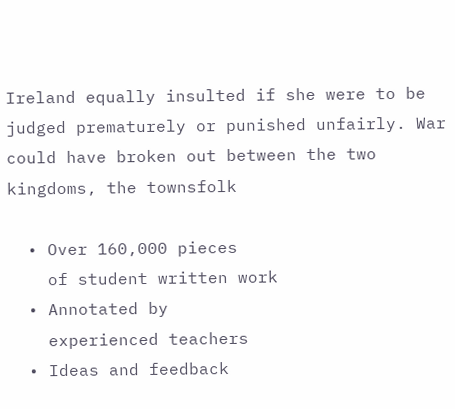Ireland equally insulted if she were to be judged prematurely or punished unfairly. War could have broken out between the two kingdoms, the townsfolk

  • Over 160,000 pieces
    of student written work
  • Annotated by
    experienced teachers
  • Ideas and feedback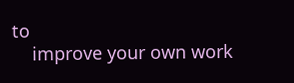to
    improve your own work